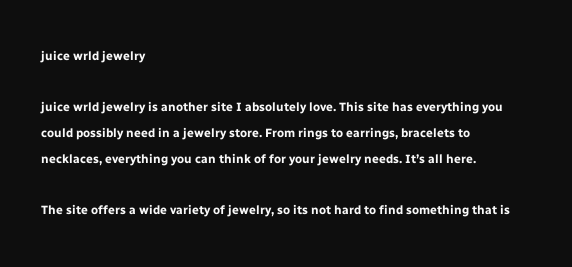juice wrld jewelry

juice wrld jewelry is another site I absolutely love. This site has everything you could possibly need in a jewelry store. From rings to earrings, bracelets to necklaces, everything you can think of for your jewelry needs. It’s all here.

The site offers a wide variety of jewelry, so its not hard to find something that is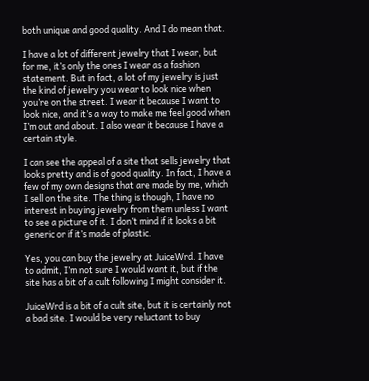both unique and good quality. And I do mean that.

I have a lot of different jewelry that I wear, but for me, it’s only the ones I wear as a fashion statement. But in fact, a lot of my jewelry is just the kind of jewelry you wear to look nice when you’re on the street. I wear it because I want to look nice, and it’s a way to make me feel good when I’m out and about. I also wear it because I have a certain style.

I can see the appeal of a site that sells jewelry that looks pretty and is of good quality. In fact, I have a few of my own designs that are made by me, which I sell on the site. The thing is though, I have no interest in buying jewelry from them unless I want to see a picture of it. I don’t mind if it looks a bit generic or if it’s made of plastic.

Yes, you can buy the jewelry at JuiceWrd. I have to admit, I’m not sure I would want it, but if the site has a bit of a cult following I might consider it.

JuiceWrd is a bit of a cult site, but it is certainly not a bad site. I would be very reluctant to buy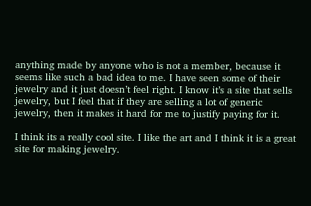anything made by anyone who is not a member, because it seems like such a bad idea to me. I have seen some of their jewelry and it just doesn’t feel right. I know it’s a site that sells jewelry, but I feel that if they are selling a lot of generic jewelry, then it makes it hard for me to justify paying for it.

I think its a really cool site. I like the art and I think it is a great site for making jewelry.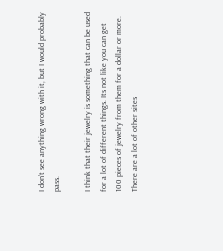I don’t see anything wrong with it, but I would probably pass.

I think that their jewelry is something that can be used for a lot of different things. Its not like you can get 100 pieces of jewelry from them for a dollar or more. There are a lot of other sites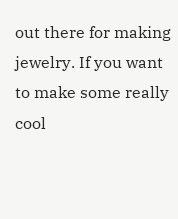out there for making jewelry. If you want to make some really cool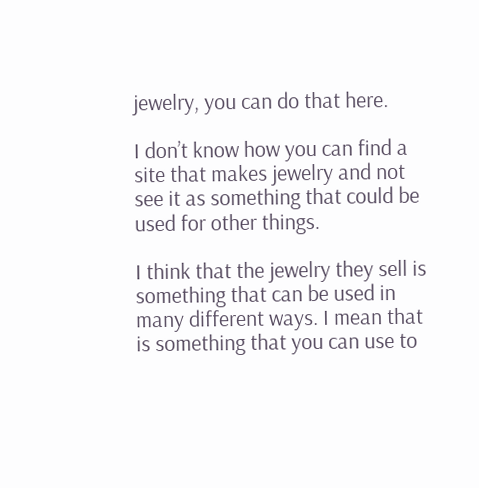jewelry, you can do that here.

I don’t know how you can find a site that makes jewelry and not see it as something that could be used for other things.

I think that the jewelry they sell is something that can be used in many different ways. I mean that is something that you can use to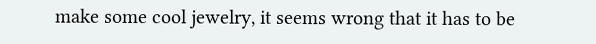make some cool jewelry, it seems wrong that it has to be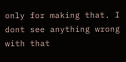only for making that. I dont see anything wrong with that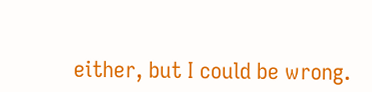either, but I could be wrong.